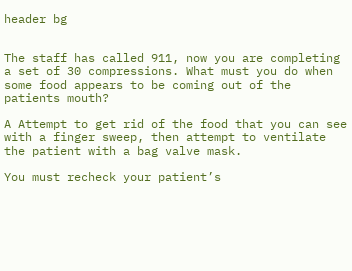header bg


The staff has called 911, now you are completing a set of 30 compressions. What must you do when some food appears to be coming out of the patients mouth?

A Attempt to get rid of the food that you can see with a finger sweep, then attempt to ventilate the patient with a bag valve mask.

You must recheck your patient’s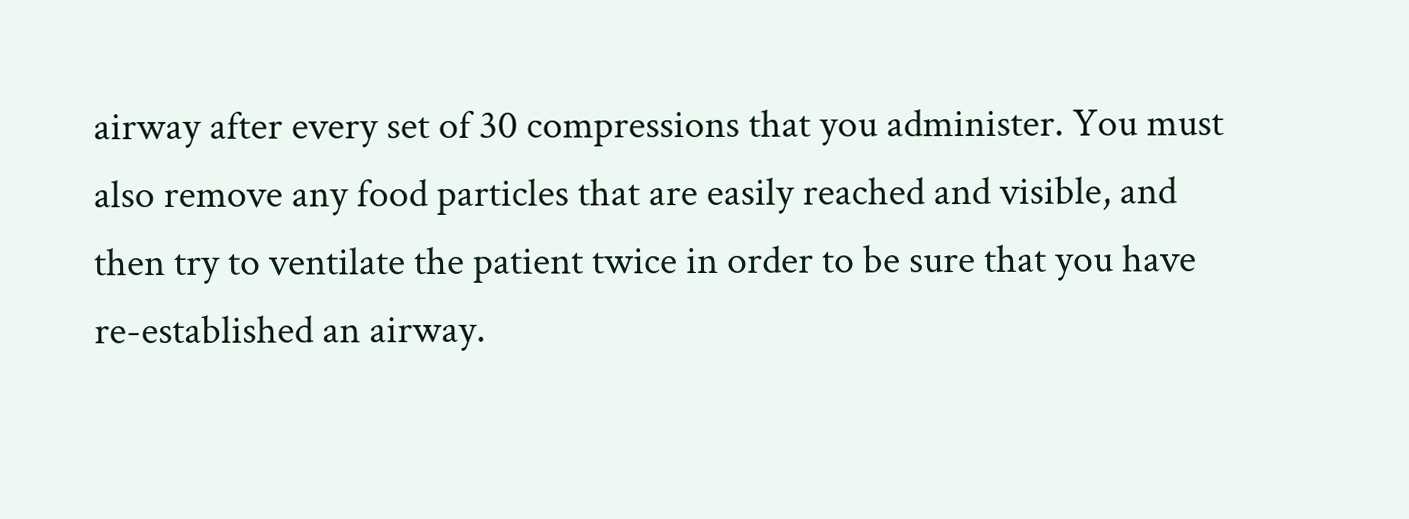airway after every set of 30 compressions that you administer. You must also remove any food particles that are easily reached and visible, and then try to ventilate the patient twice in order to be sure that you have re-established an airway.